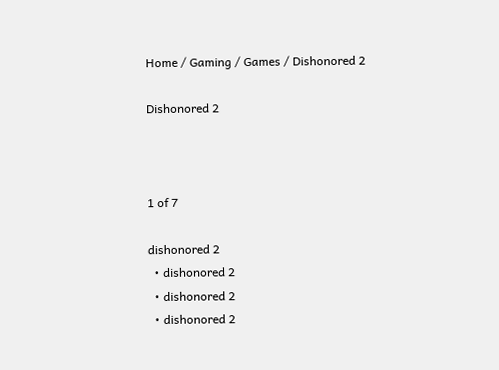Home / Gaming / Games / Dishonored 2

Dishonored 2



1 of 7

dishonored 2
  • dishonored 2
  • dishonored 2
  • dishonored 2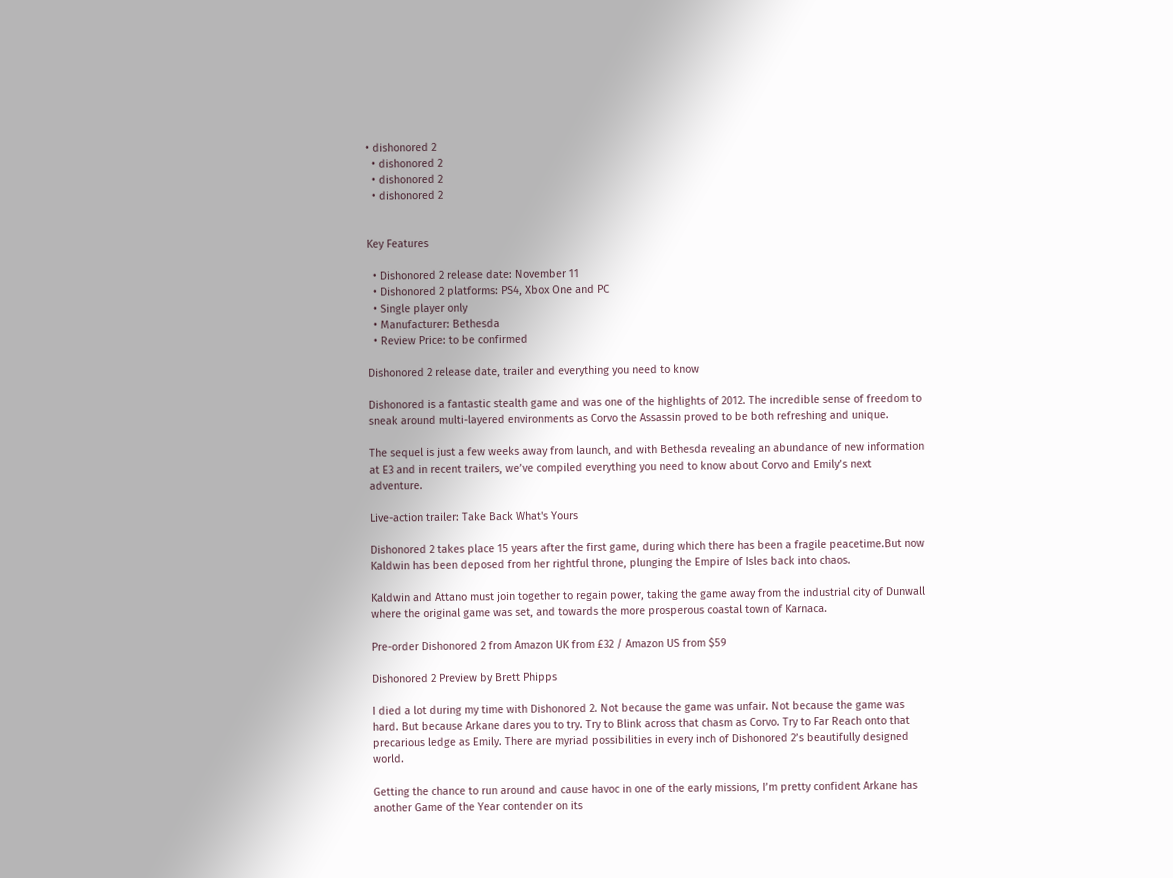• dishonored 2
  • dishonored 2
  • dishonored 2
  • dishonored 2


Key Features

  • Dishonored 2 release date: November 11
  • Dishonored 2 platforms: PS4, Xbox One and PC
  • Single player only
  • Manufacturer: Bethesda
  • Review Price: to be confirmed

Dishonored 2 release date, trailer and everything you need to know

Dishonored is a fantastic stealth game and was one of the highlights of 2012. The incredible sense of freedom to sneak around multi-layered environments as Corvo the Assassin proved to be both refreshing and unique.

The sequel is just a few weeks away from launch, and with Bethesda revealing an abundance of new information at E3 and in recent trailers, we’ve compiled everything you need to know about Corvo and Emily’s next adventure.

Live-action trailer: Take Back What's Yours

Dishonored 2 takes place 15 years after the first game, during which there has been a fragile peacetime.But now Kaldwin has been deposed from her rightful throne, plunging the Empire of Isles back into chaos.

Kaldwin and Attano must join together to regain power, taking the game away from the industrial city of Dunwall where the original game was set, and towards the more prosperous coastal town of Karnaca.

Pre-order Dishonored 2 from Amazon UK from £32 / Amazon US from $59

Dishonored 2 Preview by Brett Phipps

I died a lot during my time with Dishonored 2. Not because the game was unfair. Not because the game was hard. But because Arkane dares you to try. Try to Blink across that chasm as Corvo. Try to Far Reach onto that precarious ledge as Emily. There are myriad possibilities in every inch of Dishonored 2’s beautifully designed world.

Getting the chance to run around and cause havoc in one of the early missions, I’m pretty confident Arkane has another Game of the Year contender on its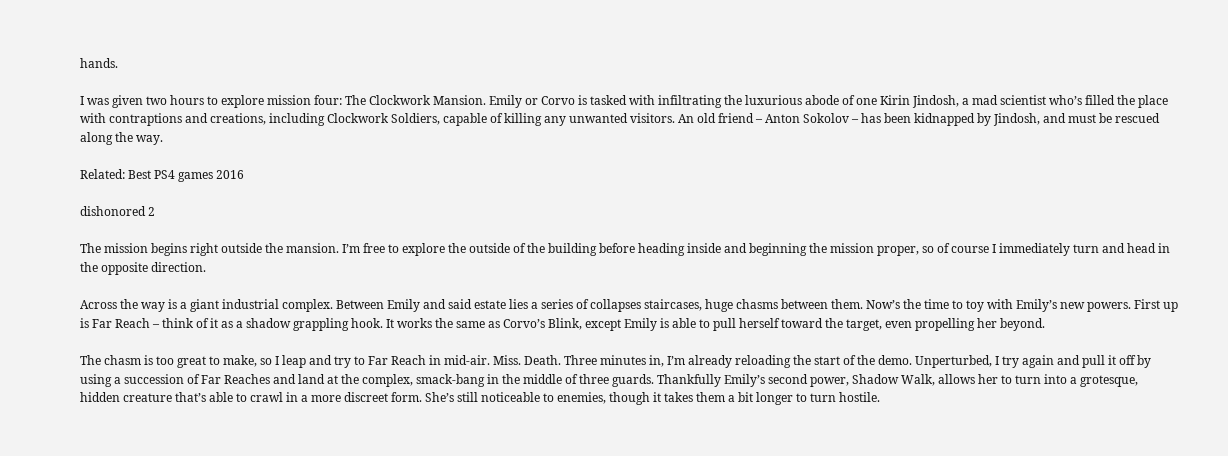hands.

I was given two hours to explore mission four: The Clockwork Mansion. Emily or Corvo is tasked with infiltrating the luxurious abode of one Kirin Jindosh, a mad scientist who’s filled the place with contraptions and creations, including Clockwork Soldiers, capable of killing any unwanted visitors. An old friend – Anton Sokolov – has been kidnapped by Jindosh, and must be rescued along the way.

Related: Best PS4 games 2016

dishonored 2

The mission begins right outside the mansion. I’m free to explore the outside of the building before heading inside and beginning the mission proper, so of course I immediately turn and head in the opposite direction.

Across the way is a giant industrial complex. Between Emily and said estate lies a series of collapses staircases, huge chasms between them. Now’s the time to toy with Emily’s new powers. First up is Far Reach – think of it as a shadow grappling hook. It works the same as Corvo’s Blink, except Emily is able to pull herself toward the target, even propelling her beyond.

The chasm is too great to make, so I leap and try to Far Reach in mid-air. Miss. Death. Three minutes in, I’m already reloading the start of the demo. Unperturbed, I try again and pull it off by using a succession of Far Reaches and land at the complex, smack-bang in the middle of three guards. Thankfully Emily’s second power, Shadow Walk, allows her to turn into a grotesque, hidden creature that’s able to crawl in a more discreet form. She’s still noticeable to enemies, though it takes them a bit longer to turn hostile.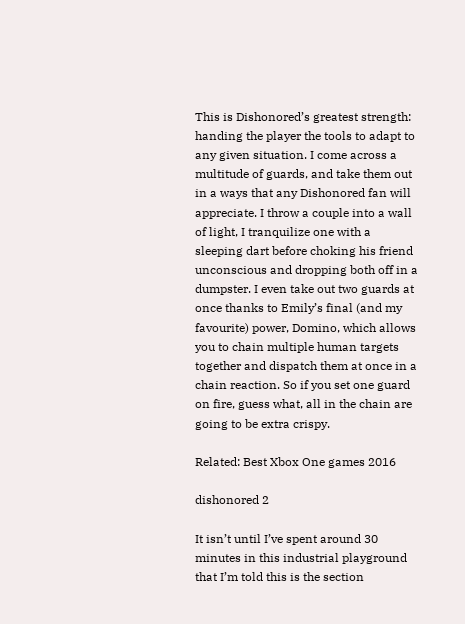This is Dishonored’s greatest strength: handing the player the tools to adapt to any given situation. I come across a multitude of guards, and take them out in a ways that any Dishonored fan will appreciate. I throw a couple into a wall of light, I tranquilize one with a sleeping dart before choking his friend unconscious and dropping both off in a dumpster. I even take out two guards at once thanks to Emily’s final (and my favourite) power, Domino, which allows you to chain multiple human targets together and dispatch them at once in a chain reaction. So if you set one guard on fire, guess what, all in the chain are going to be extra crispy.

Related: Best Xbox One games 2016

dishonored 2

It isn’t until I’ve spent around 30 minutes in this industrial playground that I’m told this is the section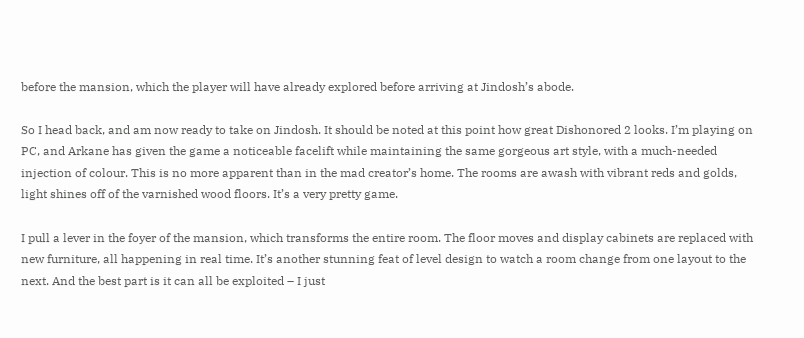before the mansion, which the player will have already explored before arriving at Jindosh’s abode.

So I head back, and am now ready to take on Jindosh. It should be noted at this point how great Dishonored 2 looks. I’m playing on PC, and Arkane has given the game a noticeable facelift while maintaining the same gorgeous art style, with a much-needed injection of colour. This is no more apparent than in the mad creator’s home. The rooms are awash with vibrant reds and golds, light shines off of the varnished wood floors. It’s a very pretty game.

I pull a lever in the foyer of the mansion, which transforms the entire room. The floor moves and display cabinets are replaced with new furniture, all happening in real time. It’s another stunning feat of level design to watch a room change from one layout to the next. And the best part is it can all be exploited – I just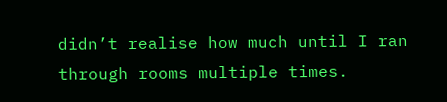didn’t realise how much until I ran through rooms multiple times.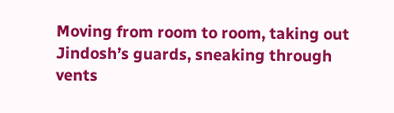Moving from room to room, taking out Jindosh’s guards, sneaking through vents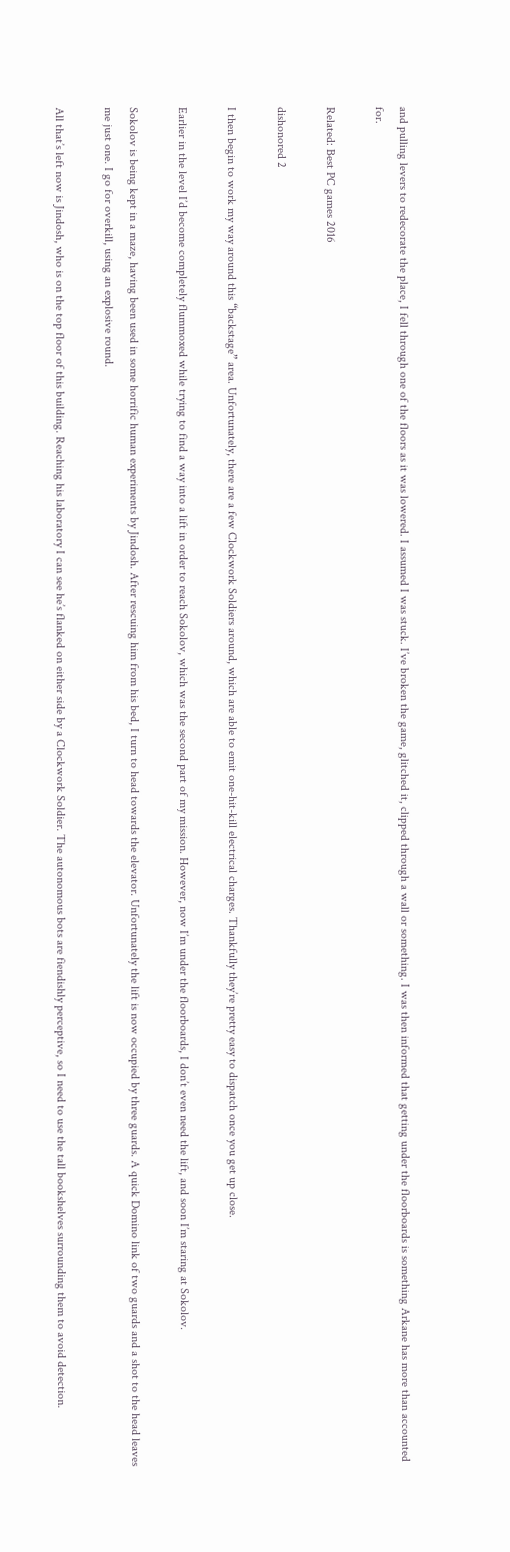and pulling levers to redecorate the place, I fell through one of the floors as it was lowered. I assumed I was stuck. I’ve broken the game, glitched it, clipped through a wall or something. I was then informed that getting under the floorboards is something Arkane has more than accounted for.

Related: Best PC games 2016

dishonored 2

I then begin to work my way around this “backstage” area. Unfortunately, there are a few Clockwork Soldiers around, which are able to emit one-hit-kill electrical charges. Thankfully they’re pretty easy to dispatch once you get up close.

Earlier in the level I’d become completely flummoxed while trying to find a way into a lift in order to reach Sokolov, which was the second part of my mission. However, now I’m under the floorboards, I don’t even need the lift, and soon I’m staring at Sokolov.

Sokolov is being kept in a maze, having been used in some horrific human experiments by Jindosh. After rescuing him from his bed, I turn to head towards the elevator. Unfortunately the lift is now occupied by three guards. A quick Domino link of two guards and a shot to the head leaves me just one. I go for overkill, using an explosive round.

All that’s left now is Jindosh, who is on the top floor of this building. Reaching his laboratory I can see he’s flanked on either side by a Clockwork Soldier. The autonomous bots are fiendishly perceptive, so I need to use the tall bookshelves surrounding them to avoid detection.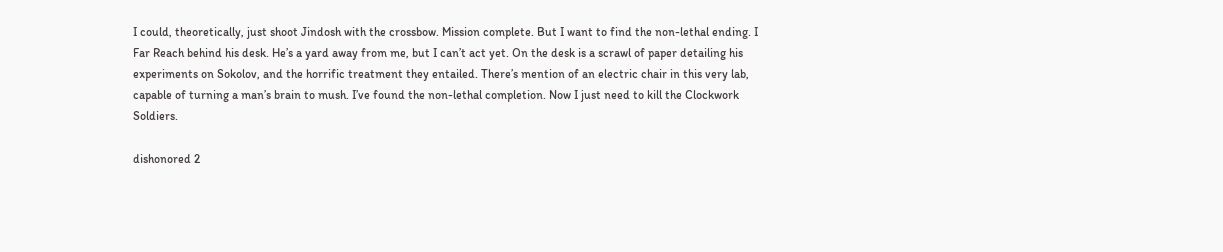I could, theoretically, just shoot Jindosh with the crossbow. Mission complete. But I want to find the non-lethal ending. I Far Reach behind his desk. He’s a yard away from me, but I can’t act yet. On the desk is a scrawl of paper detailing his experiments on Sokolov, and the horrific treatment they entailed. There’s mention of an electric chair in this very lab, capable of turning a man’s brain to mush. I’ve found the non-lethal completion. Now I just need to kill the Clockwork Soldiers.

dishonored 2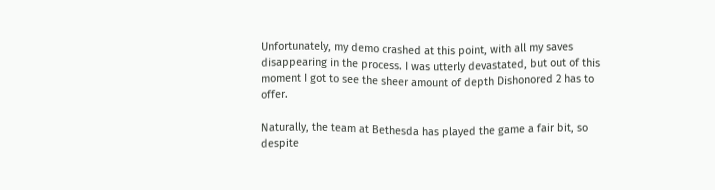Unfortunately, my demo crashed at this point, with all my saves disappearing in the process. I was utterly devastated, but out of this moment I got to see the sheer amount of depth Dishonored 2 has to offer.

Naturally, the team at Bethesda has played the game a fair bit, so despite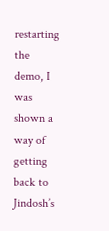restarting the demo, I was shown a way of getting back to Jindosh’s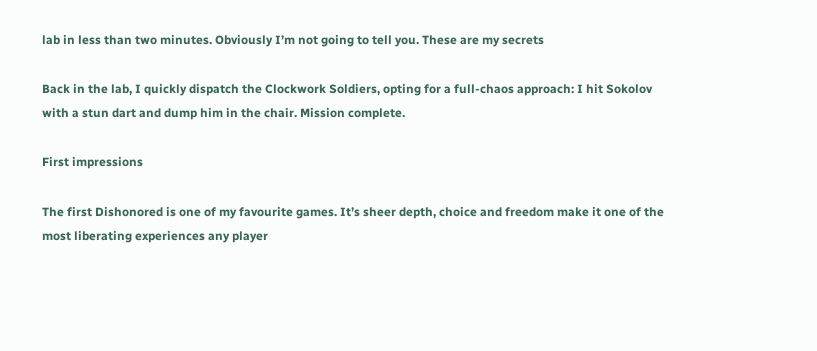lab in less than two minutes. Obviously I’m not going to tell you. These are my secrets

Back in the lab, I quickly dispatch the Clockwork Soldiers, opting for a full-chaos approach: I hit Sokolov with a stun dart and dump him in the chair. Mission complete.

First impressions

The first Dishonored is one of my favourite games. It’s sheer depth, choice and freedom make it one of the most liberating experiences any player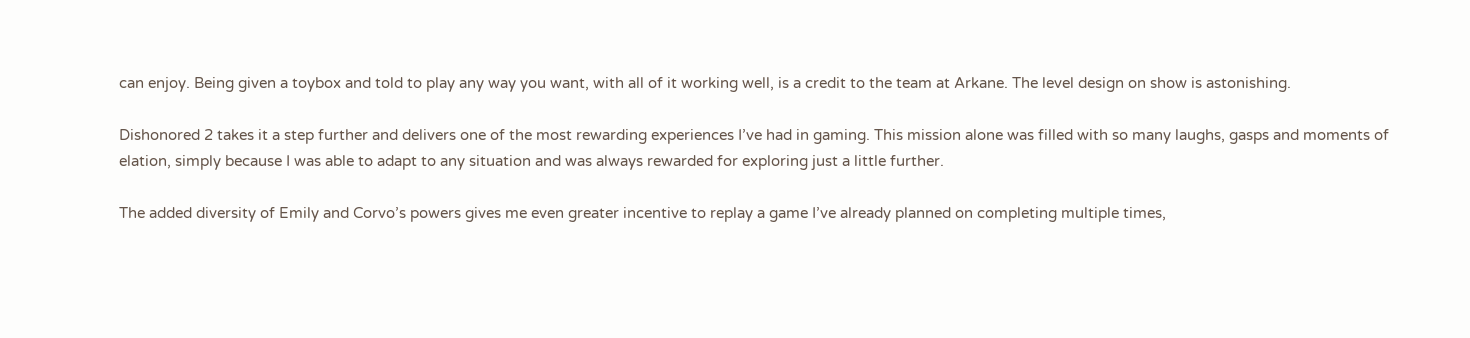can enjoy. Being given a toybox and told to play any way you want, with all of it working well, is a credit to the team at Arkane. The level design on show is astonishing.

Dishonored 2 takes it a step further and delivers one of the most rewarding experiences I’ve had in gaming. This mission alone was filled with so many laughs, gasps and moments of elation, simply because I was able to adapt to any situation and was always rewarded for exploring just a little further.

The added diversity of Emily and Corvo’s powers gives me even greater incentive to replay a game I’ve already planned on completing multiple times,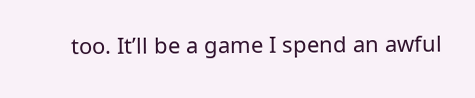too. It’ll be a game I spend an awful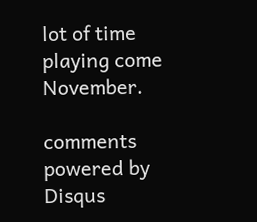lot of time playing come November.

comments powered by Disqus